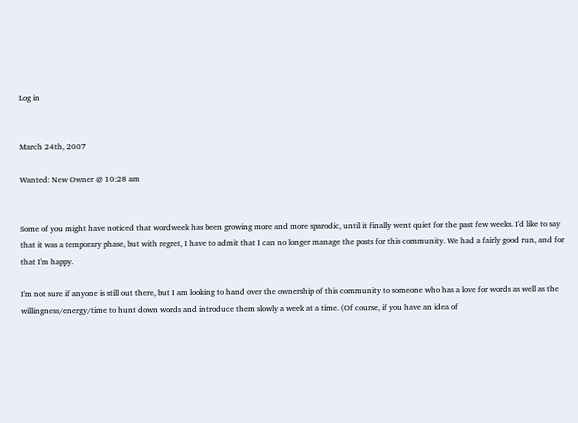Log in


March 24th, 2007

Wanted: New Owner @ 10:28 am


Some of you might have noticed that wordweek has been growing more and more sparodic, until it finally went quiet for the past few weeks. I'd like to say that it was a temporary phase, but with regret, I have to admit that I can no longer manage the posts for this community. We had a fairly good run, and for that I'm happy.

I'm not sure if anyone is still out there, but I am looking to hand over the ownership of this community to someone who has a love for words as well as the willingness/energy/time to hunt down words and introduce them slowly a week at a time. (Of course, if you have an idea of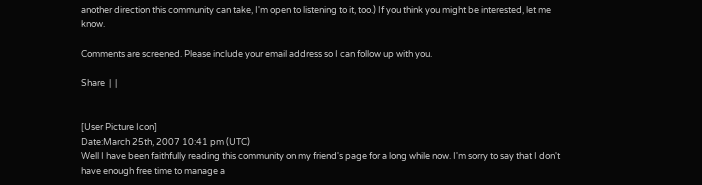another direction this community can take, I'm open to listening to it, too.) If you think you might be interested, let me know.

Comments are screened. Please include your email address so I can follow up with you.

Share  |  |


[User Picture Icon]
Date:March 25th, 2007 10:41 pm (UTC)
Well I have been faithfully reading this community on my friend's page for a long while now. I'm sorry to say that I don't have enough free time to manage a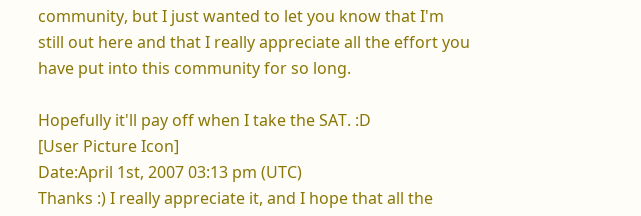community, but I just wanted to let you know that I'm still out here and that I really appreciate all the effort you have put into this community for so long.

Hopefully it'll pay off when I take the SAT. :D
[User Picture Icon]
Date:April 1st, 2007 03:13 pm (UTC)
Thanks :) I really appreciate it, and I hope that all the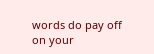words do pay off on your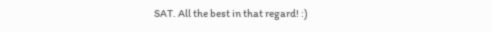SAT. All the best in that regard! :)